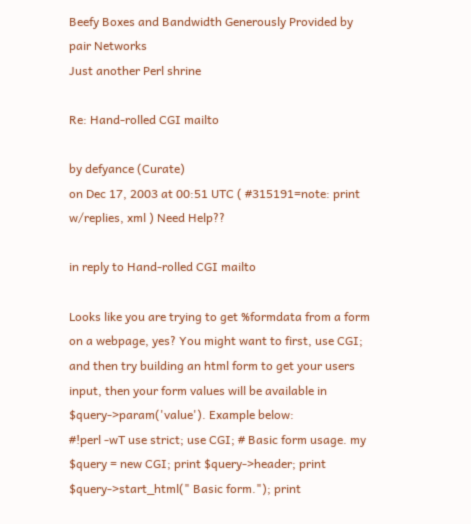Beefy Boxes and Bandwidth Generously Provided by pair Networks
Just another Perl shrine

Re: Hand-rolled CGI mailto

by defyance (Curate)
on Dec 17, 2003 at 00:51 UTC ( #315191=note: print w/replies, xml ) Need Help??

in reply to Hand-rolled CGI mailto

Looks like you are trying to get %formdata from a form on a webpage, yes? You might want to first, use CGI; and then try building an html form to get your users input, then your form values will be available in $query->param('value'). Example below:
#!perl -wT use strict; use CGI; # Basic form usage. my $query = new CGI; print $query->header; print $query->start_html(" Basic form."); print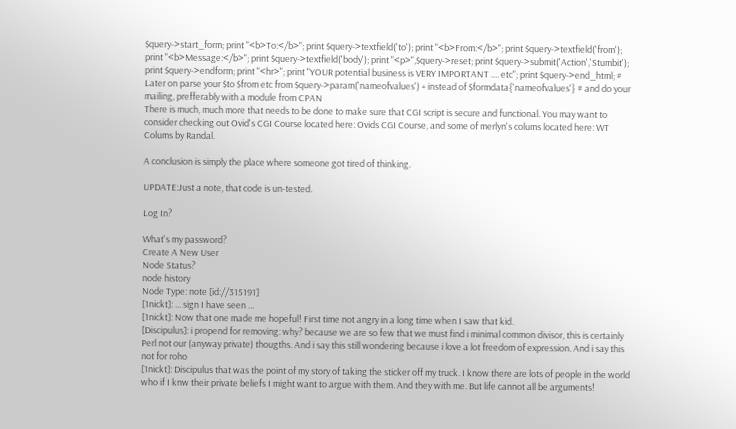$query->start_form; print "<b>To:</b>"; print $query->textfield('to'); print "<b>From:</b>"; print $query->textfield('from'); print "<b>Message:</b>"; print $query->textfield('body'); print "<p>",$query->reset; print $query->submit('Action','Stumbit'); print $query->endform; print "<hr>"; print "YOUR potential business is VERY IMPORTANT .... etc"; print $query->end_html; # Later on parse your $to $from etc from $query->param('nameofvalues') + instead of $formdata{'nameofvalues'} # and do your mailing, prefferably with a module from CPAN
There is much, much more that needs to be done to make sure that CGI script is secure and functional. You may want to consider checking out Ovid's CGI Course located here: Ovids CGI Course, and some of merlyn's colums located here: WT Colums by Randal.

A conclusion is simply the place where someone got tired of thinking.

UPDATE:Just a note, that code is un-tested.

Log In?

What's my password?
Create A New User
Node Status?
node history
Node Type: note [id://315191]
[1nickt]: ... sign I have seen ...
[1nickt]: Now that one made me hopeful! First time not angry in a long time when I saw that kid.
[Discipulus]: i propend for removing: why? because we are so few that we must find i minimal common divisor, this is certainly Perl not our (anyway private) thougths. And i say this still wondering because i love a lot freedom of expression. And i say this not for roho
[1nickt]: Discipulus that was the point of my story of taking the sticker off my truck. I know there are lots of people in the world who if I knw their private beliefs I might want to argue with them. And they with me. But life cannot all be arguments!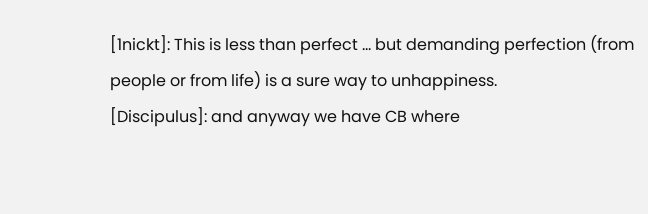[1nickt]: This is less than perfect ... but demanding perfection (from people or from life) is a sure way to unhappiness.
[Discipulus]: and anyway we have CB where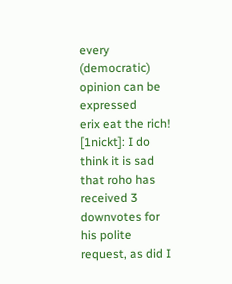every (democratic) opinion can be expressed
erix eat the rich!
[1nickt]: I do think it is sad that roho has received 3 downvotes for his polite request, as did I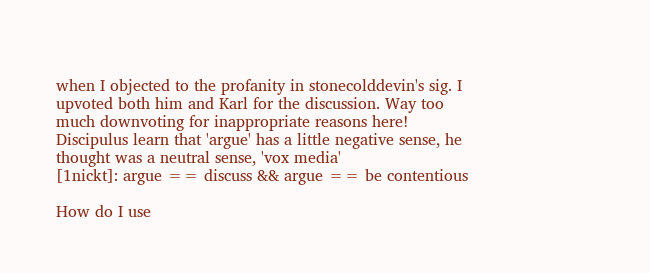when I objected to the profanity in stonecolddevin's sig. I upvoted both him and Karl for the discussion. Way too much downvoting for inappropriate reasons here!
Discipulus learn that 'argue' has a little negative sense, he thought was a neutral sense, 'vox media'
[1nickt]: argue == discuss && argue == be contentious

How do I use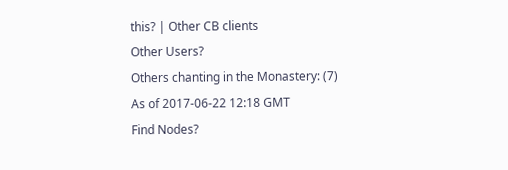this? | Other CB clients
Other Users?
Others chanting in the Monastery: (7)
As of 2017-06-22 12:18 GMT
Find Nodes?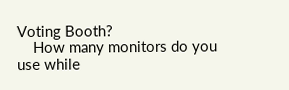Voting Booth?
    How many monitors do you use while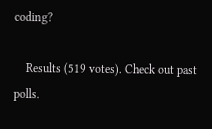coding?

    Results (519 votes). Check out past polls.